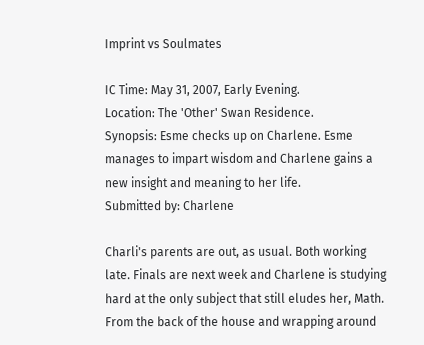Imprint vs Soulmates

IC Time: May 31, 2007, Early Evening.
Location: The 'Other' Swan Residence.
Synopsis: Esme checks up on Charlene. Esme manages to impart wisdom and Charlene gains a new insight and meaning to her life.
Submitted by: Charlene

Charli's parents are out, as usual. Both working late. Finals are next week and Charlene is studying hard at the only subject that still eludes her, Math. From the back of the house and wrapping around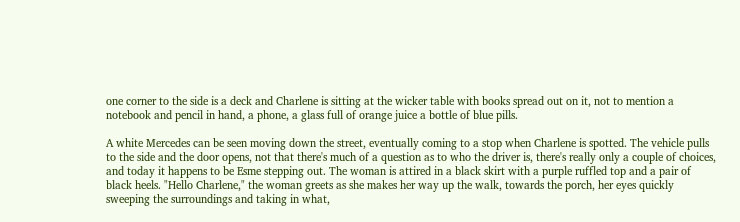one corner to the side is a deck and Charlene is sitting at the wicker table with books spread out on it, not to mention a notebook and pencil in hand, a phone, a glass full of orange juice a bottle of blue pills.

A white Mercedes can be seen moving down the street, eventually coming to a stop when Charlene is spotted. The vehicle pulls to the side and the door opens, not that there's much of a question as to who the driver is, there's really only a couple of choices, and today it happens to be Esme stepping out. The woman is attired in a black skirt with a purple ruffled top and a pair of black heels. "Hello Charlene," the woman greets as she makes her way up the walk, towards the porch, her eyes quickly sweeping the surroundings and taking in what,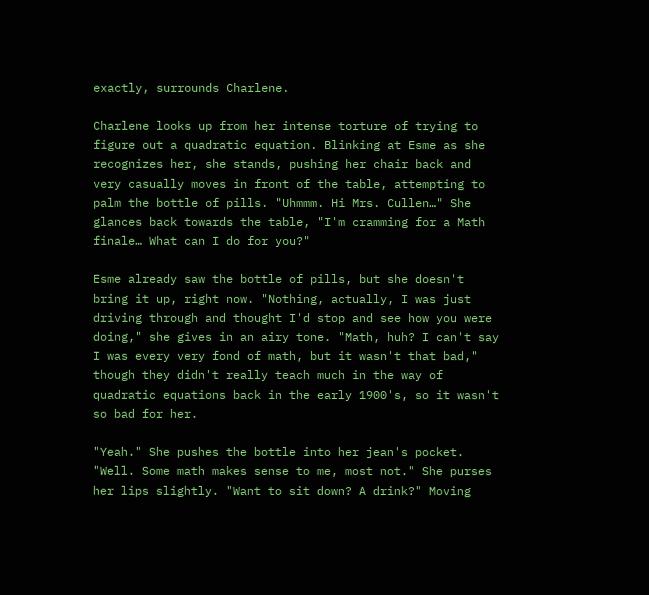exactly, surrounds Charlene.

Charlene looks up from her intense torture of trying to figure out a quadratic equation. Blinking at Esme as she recognizes her, she stands, pushing her chair back and very casually moves in front of the table, attempting to palm the bottle of pills. "Uhmmm. Hi Mrs. Cullen…" She glances back towards the table, "I'm cramming for a Math finale… What can I do for you?"

Esme already saw the bottle of pills, but she doesn't bring it up, right now. "Nothing, actually, I was just driving through and thought I'd stop and see how you were doing," she gives in an airy tone. "Math, huh? I can't say I was every very fond of math, but it wasn't that bad," though they didn't really teach much in the way of quadratic equations back in the early 1900's, so it wasn't so bad for her.

"Yeah." She pushes the bottle into her jean's pocket. "Well. Some math makes sense to me, most not." She purses her lips slightly. "Want to sit down? A drink?" Moving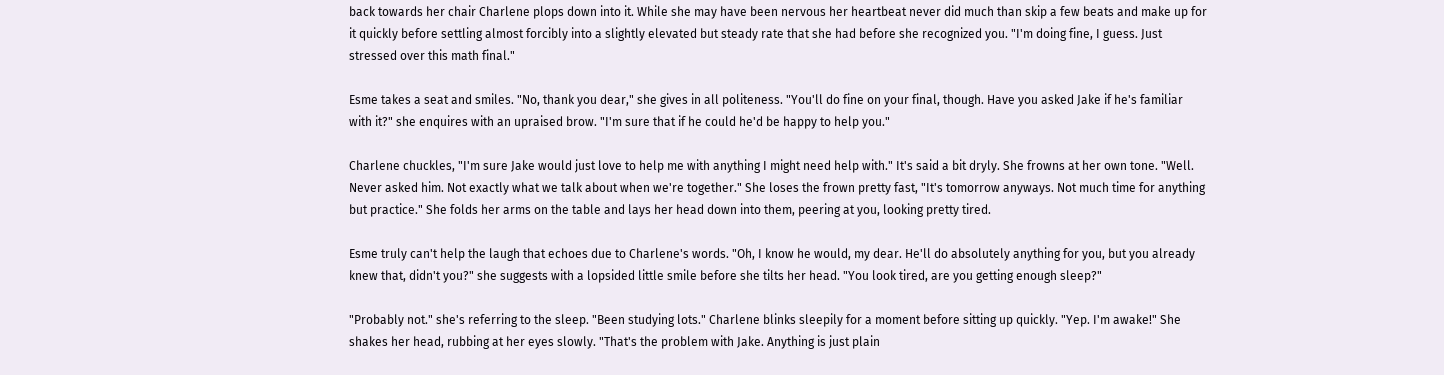back towards her chair Charlene plops down into it. While she may have been nervous her heartbeat never did much than skip a few beats and make up for it quickly before settling almost forcibly into a slightly elevated but steady rate that she had before she recognized you. "I'm doing fine, I guess. Just stressed over this math final."

Esme takes a seat and smiles. "No, thank you dear," she gives in all politeness. "You'll do fine on your final, though. Have you asked Jake if he's familiar with it?" she enquires with an upraised brow. "I'm sure that if he could he'd be happy to help you."

Charlene chuckles, "I'm sure Jake would just love to help me with anything I might need help with." It's said a bit dryly. She frowns at her own tone. "Well. Never asked him. Not exactly what we talk about when we're together." She loses the frown pretty fast, "It's tomorrow anyways. Not much time for anything but practice." She folds her arms on the table and lays her head down into them, peering at you, looking pretty tired.

Esme truly can't help the laugh that echoes due to Charlene's words. "Oh, I know he would, my dear. He'll do absolutely anything for you, but you already knew that, didn't you?" she suggests with a lopsided little smile before she tilts her head. "You look tired, are you getting enough sleep?"

"Probably not." she's referring to the sleep. "Been studying lots." Charlene blinks sleepily for a moment before sitting up quickly. "Yep. I'm awake!" She shakes her head, rubbing at her eyes slowly. "That's the problem with Jake. Anything is just plain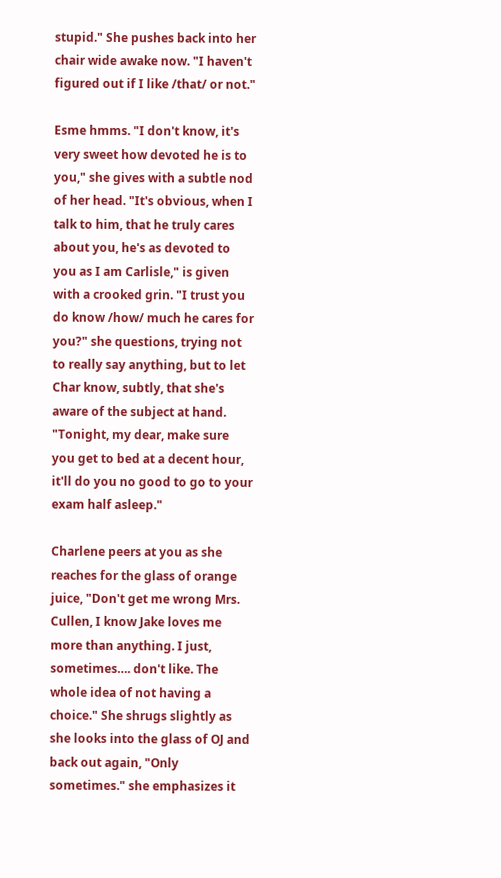stupid." She pushes back into her chair wide awake now. "I haven't figured out if I like /that/ or not."

Esme hmms. "I don't know, it's very sweet how devoted he is to you," she gives with a subtle nod of her head. "It's obvious, when I talk to him, that he truly cares about you, he's as devoted to you as I am Carlisle," is given with a crooked grin. "I trust you do know /how/ much he cares for you?" she questions, trying not to really say anything, but to let Char know, subtly, that she's aware of the subject at hand. "Tonight, my dear, make sure you get to bed at a decent hour, it'll do you no good to go to your exam half asleep."

Charlene peers at you as she reaches for the glass of orange juice, "Don't get me wrong Mrs. Cullen, I know Jake loves me more than anything. I just, sometimes…. don't like. The whole idea of not having a choice." She shrugs slightly as she looks into the glass of OJ and back out again, "Only sometimes." she emphasizes it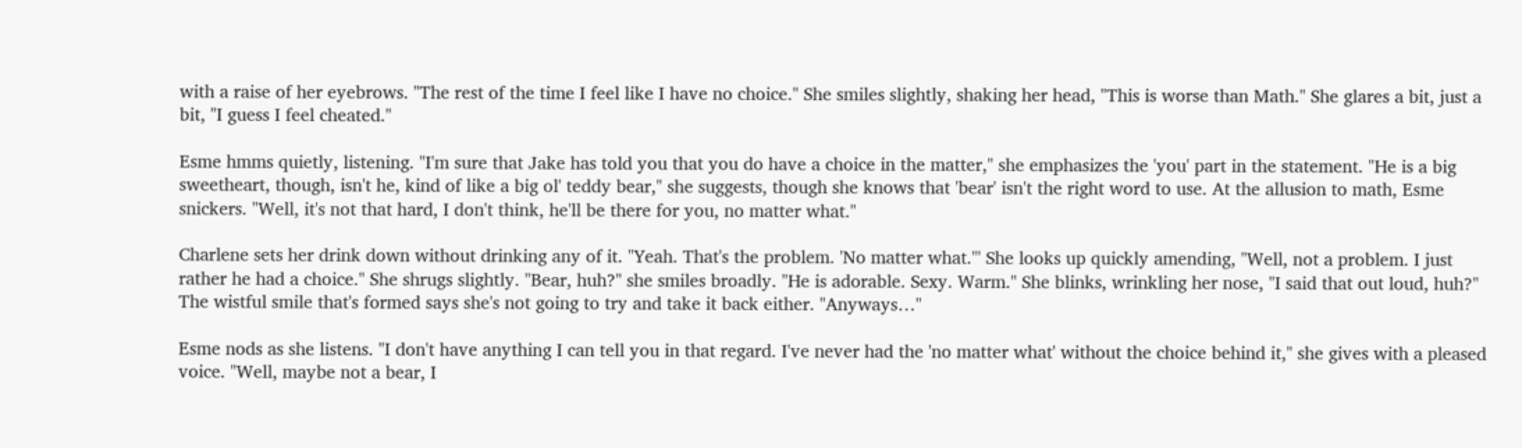with a raise of her eyebrows. "The rest of the time I feel like I have no choice." She smiles slightly, shaking her head, "This is worse than Math." She glares a bit, just a bit, "I guess I feel cheated."

Esme hmms quietly, listening. "I'm sure that Jake has told you that you do have a choice in the matter," she emphasizes the 'you' part in the statement. "He is a big sweetheart, though, isn't he, kind of like a big ol' teddy bear," she suggests, though she knows that 'bear' isn't the right word to use. At the allusion to math, Esme snickers. "Well, it's not that hard, I don't think, he'll be there for you, no matter what."

Charlene sets her drink down without drinking any of it. "Yeah. That's the problem. 'No matter what.'" She looks up quickly amending, "Well, not a problem. I just rather he had a choice." She shrugs slightly. "Bear, huh?" she smiles broadly. "He is adorable. Sexy. Warm." She blinks, wrinkling her nose, "I said that out loud, huh?" The wistful smile that's formed says she's not going to try and take it back either. "Anyways…"

Esme nods as she listens. "I don't have anything I can tell you in that regard. I've never had the 'no matter what' without the choice behind it," she gives with a pleased voice. "Well, maybe not a bear, I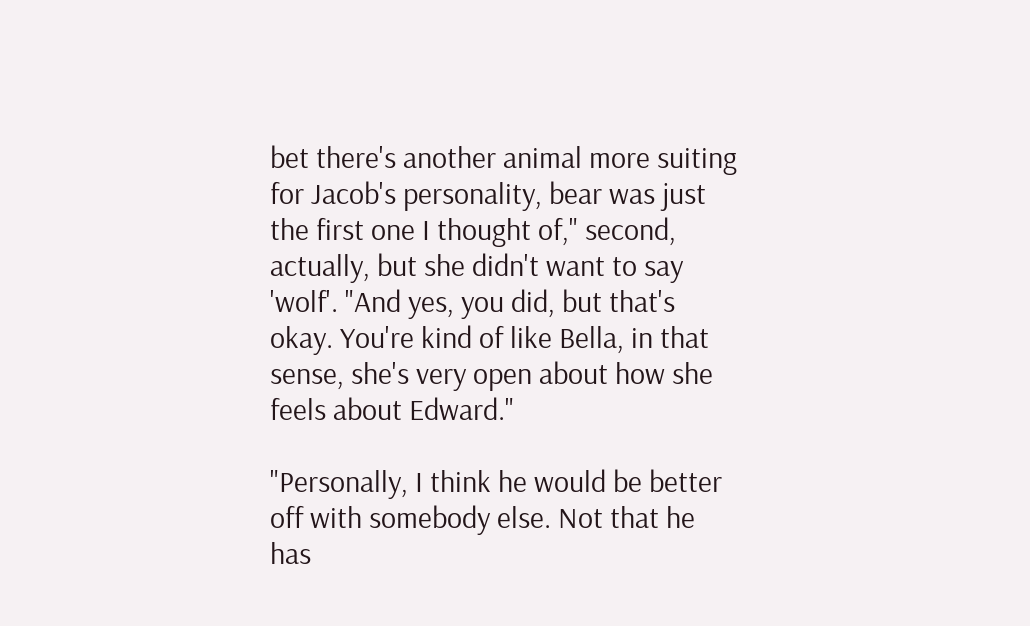bet there's another animal more suiting for Jacob's personality, bear was just the first one I thought of," second, actually, but she didn't want to say 'wolf'. "And yes, you did, but that's okay. You're kind of like Bella, in that sense, she's very open about how she feels about Edward."

"Personally, I think he would be better off with somebody else. Not that he has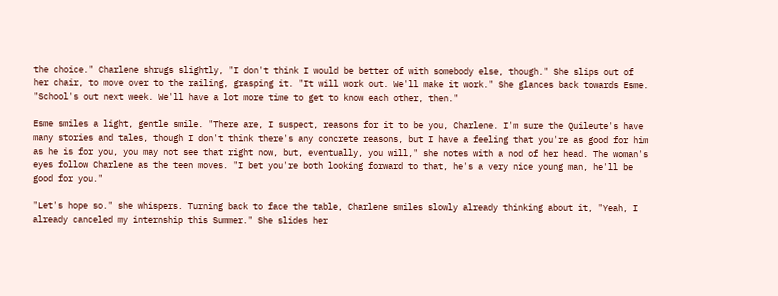the choice." Charlene shrugs slightly, "I don't think I would be better of with somebody else, though." She slips out of her chair, to move over to the railing, grasping it. "It will work out. We'll make it work." She glances back towards Esme. "School's out next week. We'll have a lot more time to get to know each other, then."

Esme smiles a light, gentle smile. "There are, I suspect, reasons for it to be you, Charlene. I'm sure the Quileute's have many stories and tales, though I don't think there's any concrete reasons, but I have a feeling that you're as good for him as he is for you, you may not see that right now, but, eventually, you will," she notes with a nod of her head. The woman's eyes follow Charlene as the teen moves. "I bet you're both looking forward to that, he's a very nice young man, he'll be good for you."

"Let's hope so." she whispers. Turning back to face the table, Charlene smiles slowly already thinking about it, "Yeah, I already canceled my internship this Summer." She slides her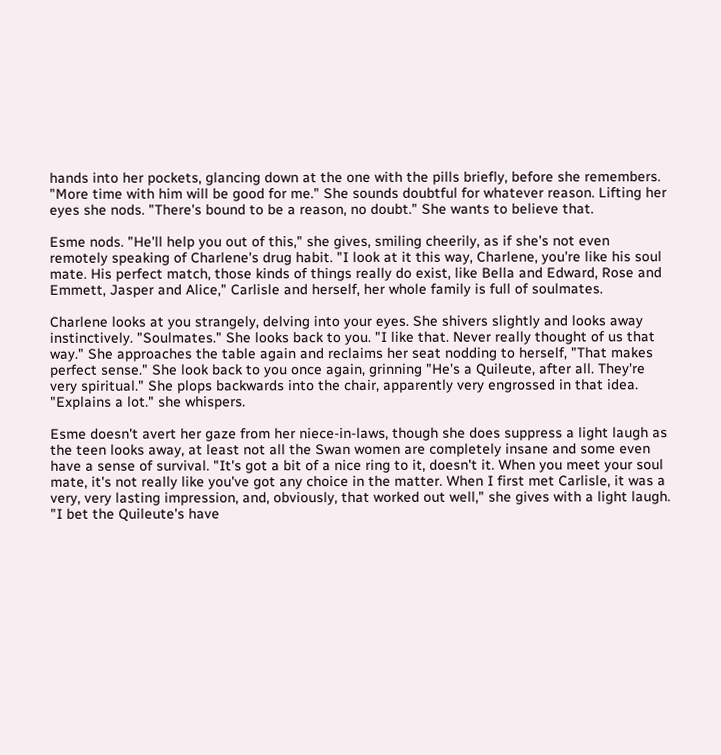hands into her pockets, glancing down at the one with the pills briefly, before she remembers. "More time with him will be good for me." She sounds doubtful for whatever reason. Lifting her eyes she nods. "There's bound to be a reason, no doubt." She wants to believe that.

Esme nods. "He'll help you out of this," she gives, smiling cheerily, as if she's not even remotely speaking of Charlene's drug habit. "I look at it this way, Charlene, you're like his soul mate. His perfect match, those kinds of things really do exist, like Bella and Edward, Rose and Emmett, Jasper and Alice," Carlisle and herself, her whole family is full of soulmates.

Charlene looks at you strangely, delving into your eyes. She shivers slightly and looks away instinctively. "Soulmates." She looks back to you. "I like that. Never really thought of us that way." She approaches the table again and reclaims her seat nodding to herself, "That makes perfect sense." She look back to you once again, grinning "He's a Quileute, after all. They're very spiritual." She plops backwards into the chair, apparently very engrossed in that idea. "Explains a lot." she whispers.

Esme doesn't avert her gaze from her niece-in-laws, though she does suppress a light laugh as the teen looks away, at least not all the Swan women are completely insane and some even have a sense of survival. "It's got a bit of a nice ring to it, doesn't it. When you meet your soul mate, it's not really like you've got any choice in the matter. When I first met Carlisle, it was a very, very lasting impression, and, obviously, that worked out well," she gives with a light laugh. "I bet the Quileute's have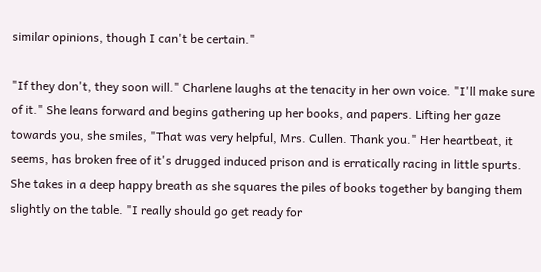similar opinions, though I can't be certain."

"If they don't, they soon will." Charlene laughs at the tenacity in her own voice. "I'll make sure of it." She leans forward and begins gathering up her books, and papers. Lifting her gaze towards you, she smiles, "That was very helpful, Mrs. Cullen. Thank you." Her heartbeat, it seems, has broken free of it's drugged induced prison and is erratically racing in little spurts. She takes in a deep happy breath as she squares the piles of books together by banging them slightly on the table. "I really should go get ready for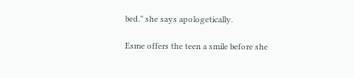bed." she says apologetically.

Esme offers the teen a smile before she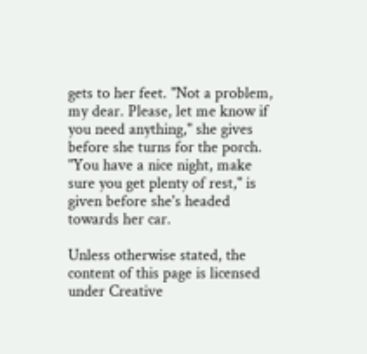gets to her feet. "Not a problem, my dear. Please, let me know if you need anything," she gives before she turns for the porch. "You have a nice night, make sure you get plenty of rest," is given before she's headed towards her car.

Unless otherwise stated, the content of this page is licensed under Creative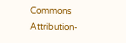Commons Attribution-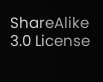ShareAlike 3.0 License